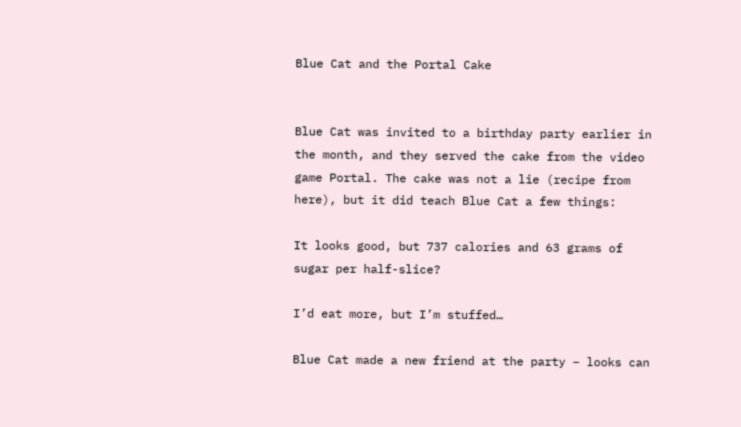Blue Cat and the Portal Cake


Blue Cat was invited to a birthday party earlier in the month, and they served the cake from the video game Portal. The cake was not a lie (recipe from here), but it did teach Blue Cat a few things:

It looks good, but 737 calories and 63 grams of sugar per half-slice?

I’d eat more, but I’m stuffed…

Blue Cat made a new friend at the party – looks can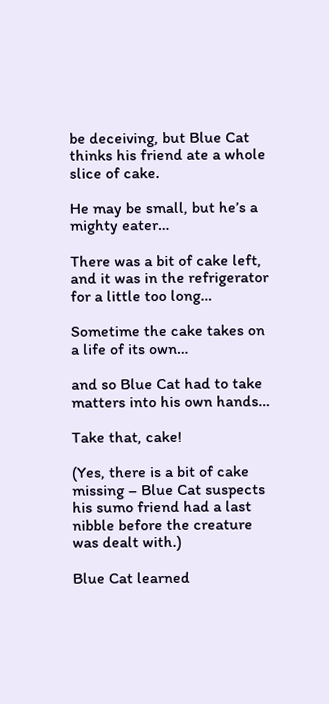be deceiving, but Blue Cat thinks his friend ate a whole slice of cake.

He may be small, but he’s a mighty eater…

There was a bit of cake left, and it was in the refrigerator for a little too long…

Sometime the cake takes on a life of its own…

and so Blue Cat had to take matters into his own hands…

Take that, cake!

(Yes, there is a bit of cake missing – Blue Cat suspects his sumo friend had a last nibble before the creature was dealt with.)

Blue Cat learned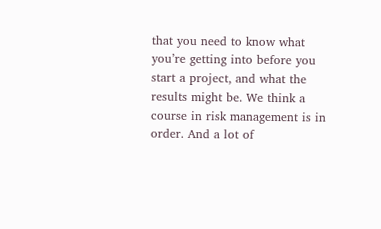that you need to know what you’re getting into before you start a project, and what the results might be. We think a course in risk management is in order. And a lot of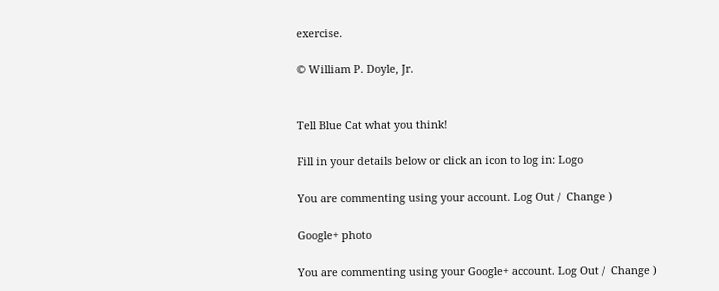exercise.

© William P. Doyle, Jr.


Tell Blue Cat what you think!

Fill in your details below or click an icon to log in: Logo

You are commenting using your account. Log Out /  Change )

Google+ photo

You are commenting using your Google+ account. Log Out /  Change )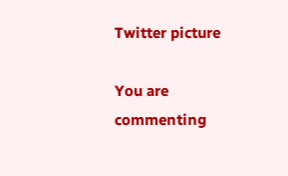Twitter picture

You are commenting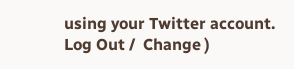using your Twitter account. Log Out /  Change )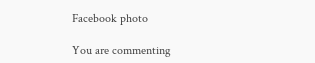Facebook photo

You are commenting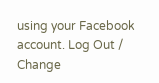using your Facebook account. Log Out /  Change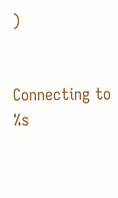)


Connecting to %s